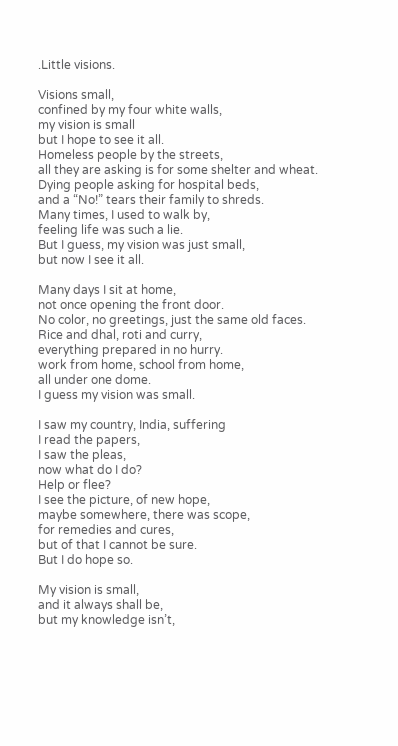.Little visions.

Visions small,
confined by my four white walls,
my vision is small
but I hope to see it all.
Homeless people by the streets,
all they are asking is for some shelter and wheat.
Dying people asking for hospital beds,
and a “No!” tears their family to shreds.
Many times, I used to walk by,
feeling life was such a lie.
But I guess, my vision was just small,
but now I see it all.

Many days I sit at home,
not once opening the front door.
No color, no greetings, just the same old faces.
Rice and dhal, roti and curry,
everything prepared in no hurry.
work from home, school from home,
all under one dome.
I guess my vision was small.

I saw my country, India, suffering
I read the papers,
I saw the pleas,
now what do I do?
Help or flee?
I see the picture, of new hope,
maybe somewhere, there was scope,
for remedies and cures,
but of that I cannot be sure.
But I do hope so.

My vision is small,
and it always shall be,
but my knowledge isn’t,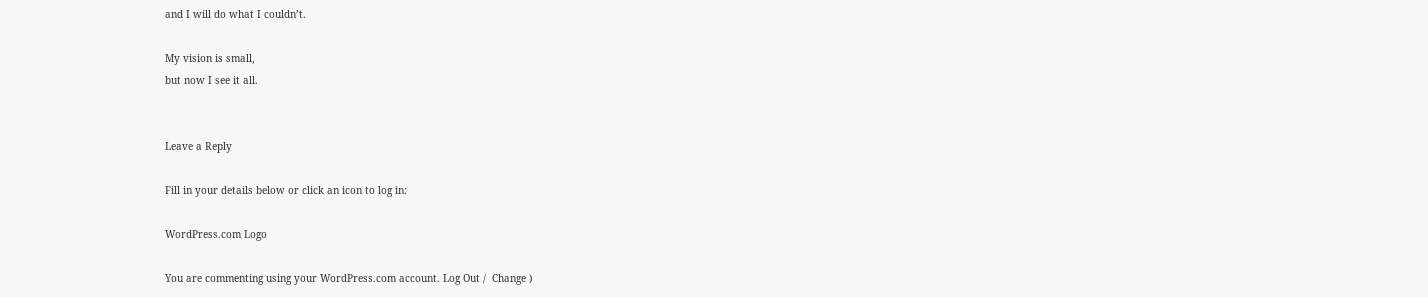and I will do what I couldn’t.

My vision is small,
but now I see it all.


Leave a Reply

Fill in your details below or click an icon to log in:

WordPress.com Logo

You are commenting using your WordPress.com account. Log Out /  Change )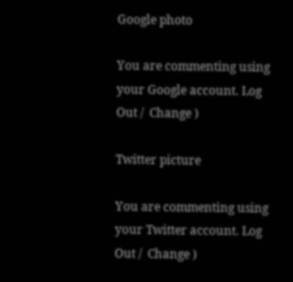Google photo

You are commenting using your Google account. Log Out /  Change )

Twitter picture

You are commenting using your Twitter account. Log Out /  Change )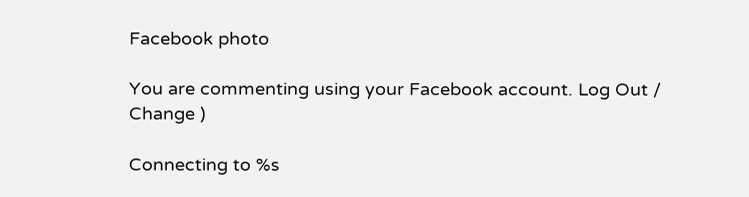Facebook photo

You are commenting using your Facebook account. Log Out /  Change )

Connecting to %s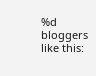%d bloggers like this: